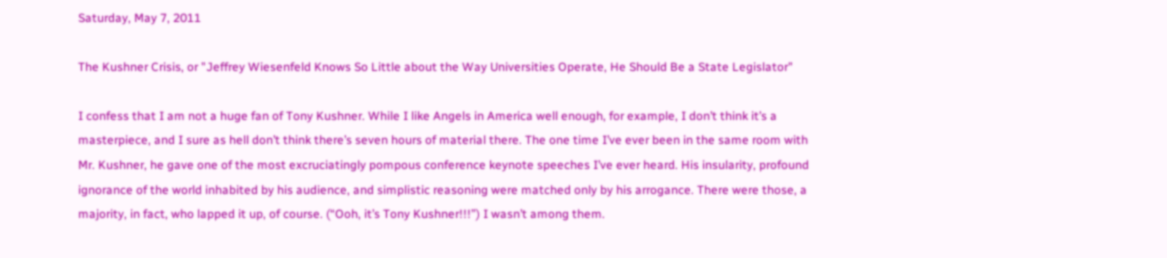Saturday, May 7, 2011

The Kushner Crisis, or "Jeffrey Wiesenfeld Knows So Little about the Way Universities Operate, He Should Be a State Legislator"

I confess that I am not a huge fan of Tony Kushner. While I like Angels in America well enough, for example, I don’t think it’s a masterpiece, and I sure as hell don’t think there’s seven hours of material there. The one time I’ve ever been in the same room with Mr. Kushner, he gave one of the most excruciatingly pompous conference keynote speeches I’ve ever heard. His insularity, profound ignorance of the world inhabited by his audience, and simplistic reasoning were matched only by his arrogance. There were those, a majority, in fact, who lapped it up, of course. (“Ooh, it’s Tony Kushner!!!”) I wasn’t among them.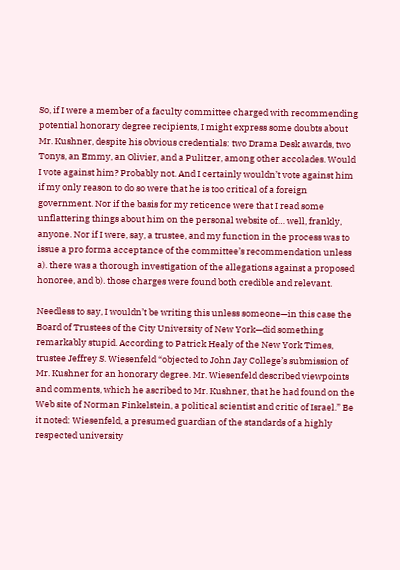So, if I were a member of a faculty committee charged with recommending potential honorary degree recipients, I might express some doubts about Mr. Kushner, despite his obvious credentials: two Drama Desk awards, two Tonys, an Emmy, an Olivier, and a Pulitzer, among other accolades. Would I vote against him? Probably not. And I certainly wouldn’t vote against him if my only reason to do so were that he is too critical of a foreign government. Nor if the basis for my reticence were that I read some unflattering things about him on the personal website of… well, frankly, anyone. Nor if I were, say, a trustee, and my function in the process was to issue a pro forma acceptance of the committee’s recommendation unless a). there was a thorough investigation of the allegations against a proposed honoree, and b). those charges were found both credible and relevant.

Needless to say, I wouldn’t be writing this unless someone—in this case the Board of Trustees of the City University of New York—did something remarkably stupid. According to Patrick Healy of the New York Times, trustee Jeffrey S. Wiesenfeld “objected to John Jay College’s submission of Mr. Kushner for an honorary degree. Mr. Wiesenfeld described viewpoints and comments, which he ascribed to Mr. Kushner, that he had found on the Web site of Norman Finkelstein, a political scientist and critic of Israel.” Be it noted: Wiesenfeld, a presumed guardian of the standards of a highly respected university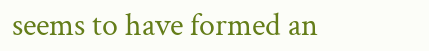seems to have formed an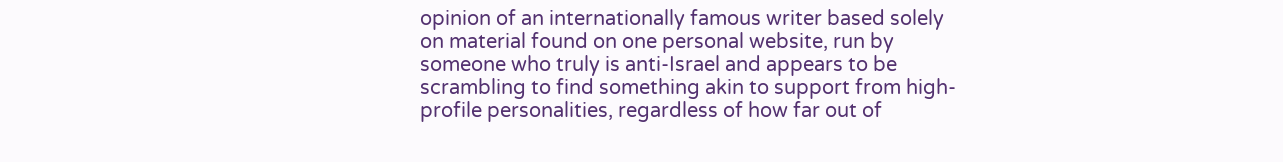opinion of an internationally famous writer based solely on material found on one personal website, run by someone who truly is anti-Israel and appears to be scrambling to find something akin to support from high-profile personalities, regardless of how far out of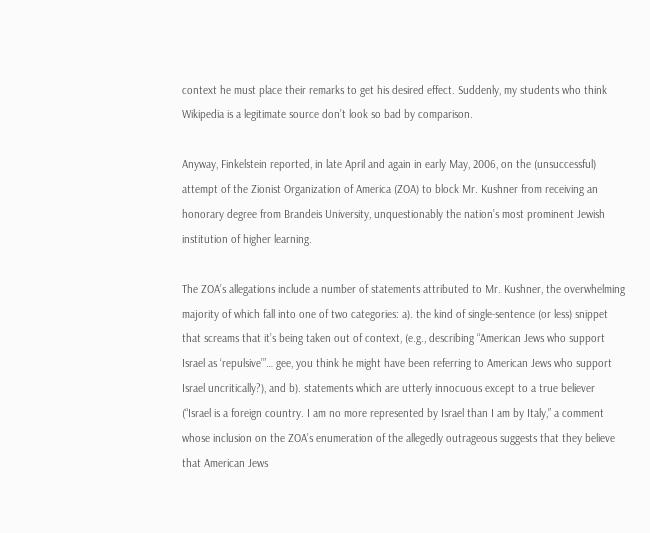context he must place their remarks to get his desired effect. Suddenly, my students who think Wikipedia is a legitimate source don’t look so bad by comparison.

Anyway, Finkelstein reported, in late April and again in early May, 2006, on the (unsuccessful) attempt of the Zionist Organization of America (ZOA) to block Mr. Kushner from receiving an honorary degree from Brandeis University, unquestionably the nation’s most prominent Jewish institution of higher learning.

The ZOA’s allegations include a number of statements attributed to Mr. Kushner, the overwhelming majority of which fall into one of two categories: a). the kind of single-sentence (or less) snippet that screams that it’s being taken out of context, (e.g., describing “American Jews who support Israel as ‘repulsive’”… gee, you think he might have been referring to American Jews who support Israel uncritically?), and b). statements which are utterly innocuous except to a true believer (“Israel is a foreign country. I am no more represented by Israel than I am by Italy,” a comment whose inclusion on the ZOA’s enumeration of the allegedly outrageous suggests that they believe that American Jews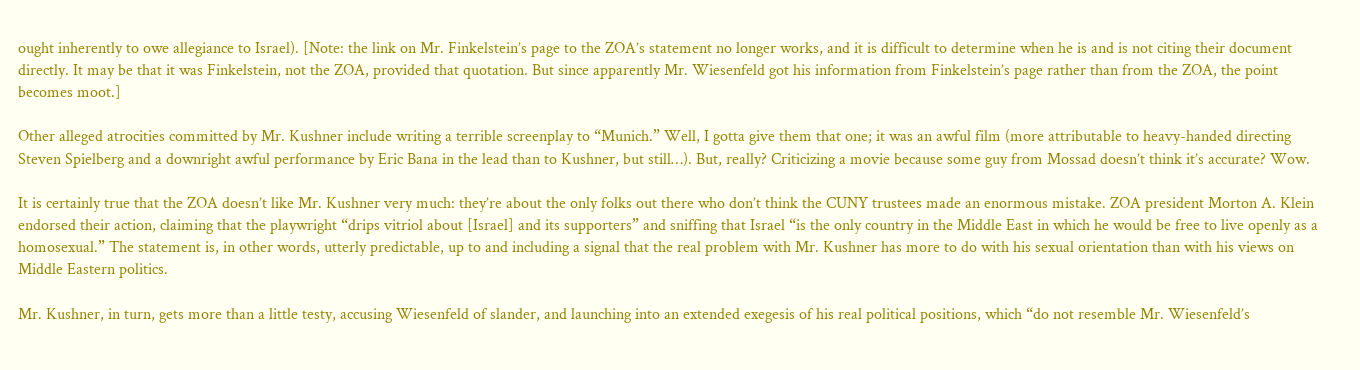ought inherently to owe allegiance to Israel). [Note: the link on Mr. Finkelstein’s page to the ZOA’s statement no longer works, and it is difficult to determine when he is and is not citing their document directly. It may be that it was Finkelstein, not the ZOA, provided that quotation. But since apparently Mr. Wiesenfeld got his information from Finkelstein’s page rather than from the ZOA, the point becomes moot.]

Other alleged atrocities committed by Mr. Kushner include writing a terrible screenplay to “Munich.” Well, I gotta give them that one; it was an awful film (more attributable to heavy-handed directing Steven Spielberg and a downright awful performance by Eric Bana in the lead than to Kushner, but still…). But, really? Criticizing a movie because some guy from Mossad doesn’t think it’s accurate? Wow.

It is certainly true that the ZOA doesn’t like Mr. Kushner very much: they’re about the only folks out there who don’t think the CUNY trustees made an enormous mistake. ZOA president Morton A. Klein endorsed their action, claiming that the playwright “drips vitriol about [Israel] and its supporters” and sniffing that Israel “is the only country in the Middle East in which he would be free to live openly as a homosexual.” The statement is, in other words, utterly predictable, up to and including a signal that the real problem with Mr. Kushner has more to do with his sexual orientation than with his views on Middle Eastern politics.

Mr. Kushner, in turn, gets more than a little testy, accusing Wiesenfeld of slander, and launching into an extended exegesis of his real political positions, which “do not resemble Mr. Wiesenfeld’s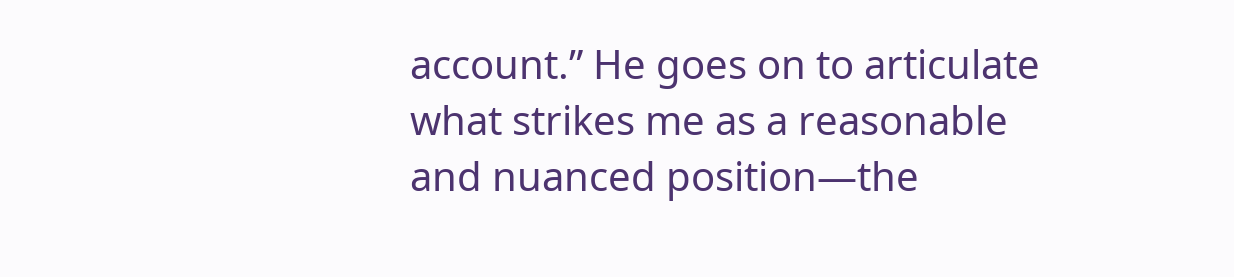account.” He goes on to articulate what strikes me as a reasonable and nuanced position—the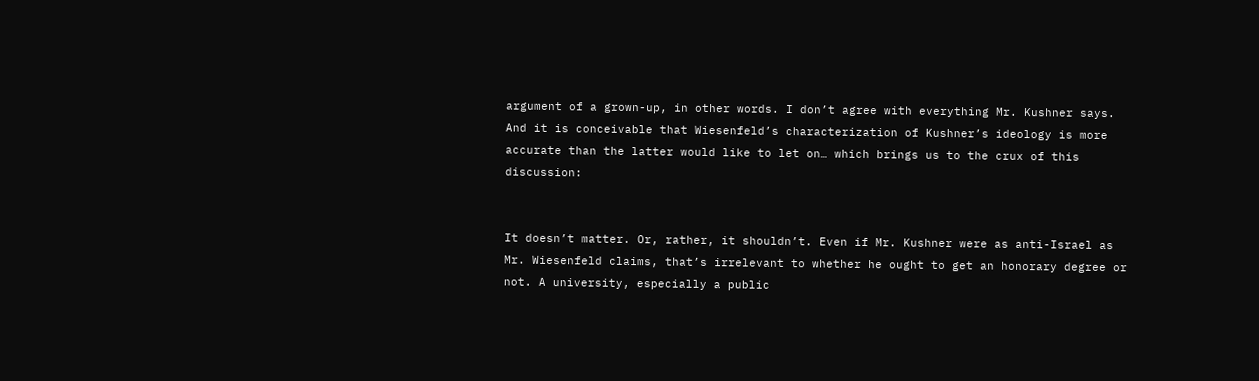argument of a grown-up, in other words. I don’t agree with everything Mr. Kushner says. And it is conceivable that Wiesenfeld’s characterization of Kushner’s ideology is more accurate than the latter would like to let on… which brings us to the crux of this discussion:


It doesn’t matter. Or, rather, it shouldn’t. Even if Mr. Kushner were as anti-Israel as Mr. Wiesenfeld claims, that’s irrelevant to whether he ought to get an honorary degree or not. A university, especially a public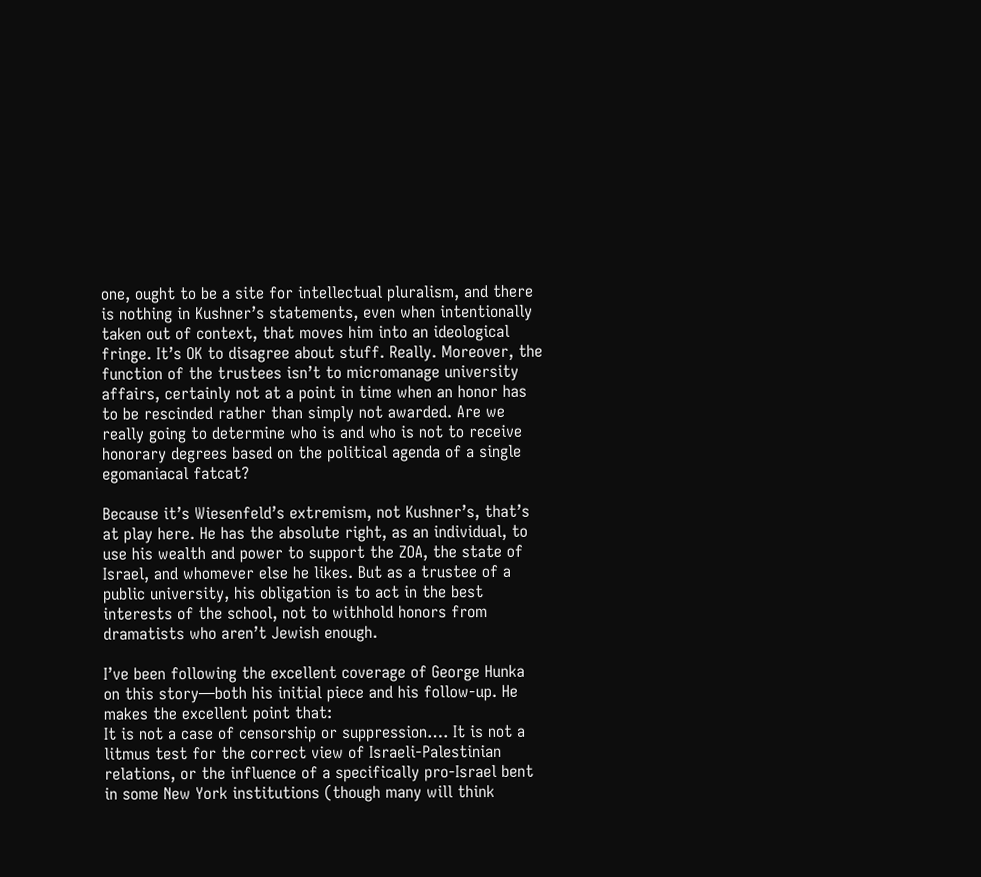one, ought to be a site for intellectual pluralism, and there is nothing in Kushner’s statements, even when intentionally taken out of context, that moves him into an ideological fringe. It’s OK to disagree about stuff. Really. Moreover, the function of the trustees isn’t to micromanage university affairs, certainly not at a point in time when an honor has to be rescinded rather than simply not awarded. Are we really going to determine who is and who is not to receive honorary degrees based on the political agenda of a single egomaniacal fatcat?

Because it’s Wiesenfeld’s extremism, not Kushner’s, that’s at play here. He has the absolute right, as an individual, to use his wealth and power to support the ZOA, the state of Israel, and whomever else he likes. But as a trustee of a public university, his obligation is to act in the best interests of the school, not to withhold honors from dramatists who aren’t Jewish enough.

I’ve been following the excellent coverage of George Hunka on this story—both his initial piece and his follow-up. He makes the excellent point that:
It is not a case of censorship or suppression…. It is not a litmus test for the correct view of Israeli-Palestinian relations, or the influence of a specifically pro-Israel bent in some New York institutions (though many will think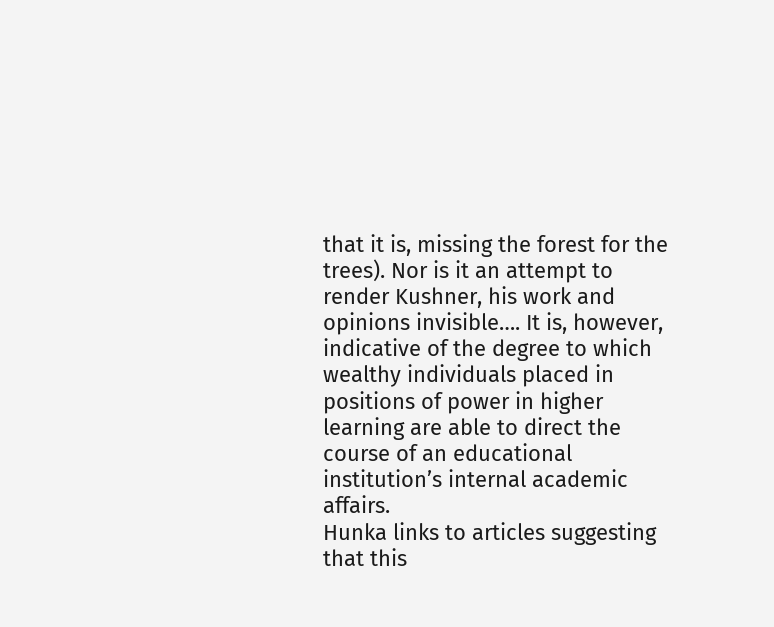that it is, missing the forest for the trees). Nor is it an attempt to render Kushner, his work and opinions invisible…. It is, however, indicative of the degree to which wealthy individuals placed in positions of power in higher learning are able to direct the course of an educational institution’s internal academic affairs.
Hunka links to articles suggesting that this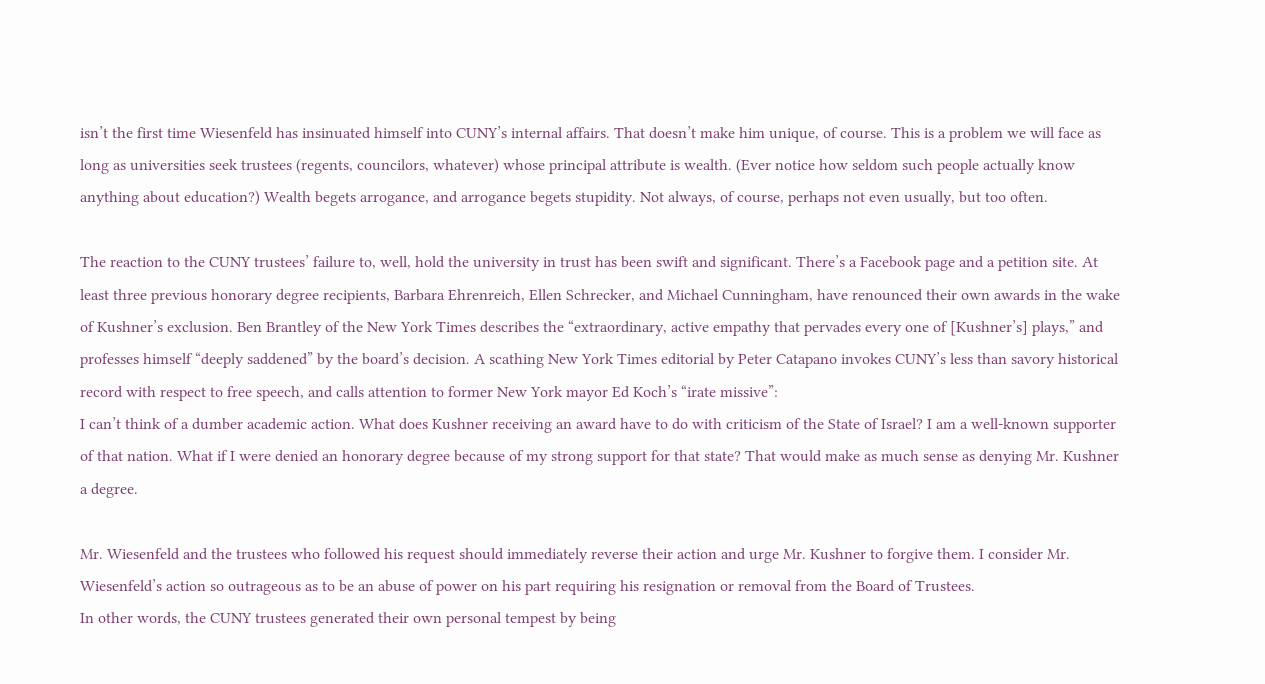isn’t the first time Wiesenfeld has insinuated himself into CUNY’s internal affairs. That doesn’t make him unique, of course. This is a problem we will face as long as universities seek trustees (regents, councilors, whatever) whose principal attribute is wealth. (Ever notice how seldom such people actually know anything about education?) Wealth begets arrogance, and arrogance begets stupidity. Not always, of course, perhaps not even usually, but too often.

The reaction to the CUNY trustees’ failure to, well, hold the university in trust has been swift and significant. There’s a Facebook page and a petition site. At least three previous honorary degree recipients, Barbara Ehrenreich, Ellen Schrecker, and Michael Cunningham, have renounced their own awards in the wake of Kushner’s exclusion. Ben Brantley of the New York Times describes the “extraordinary, active empathy that pervades every one of [Kushner’s] plays,” and professes himself “deeply saddened” by the board’s decision. A scathing New York Times editorial by Peter Catapano invokes CUNY’s less than savory historical record with respect to free speech, and calls attention to former New York mayor Ed Koch’s “irate missive”:
I can’t think of a dumber academic action. What does Kushner receiving an award have to do with criticism of the State of Israel? I am a well-known supporter of that nation. What if I were denied an honorary degree because of my strong support for that state? That would make as much sense as denying Mr. Kushner a degree.

Mr. Wiesenfeld and the trustees who followed his request should immediately reverse their action and urge Mr. Kushner to forgive them. I consider Mr. Wiesenfeld’s action so outrageous as to be an abuse of power on his part requiring his resignation or removal from the Board of Trustees.
In other words, the CUNY trustees generated their own personal tempest by being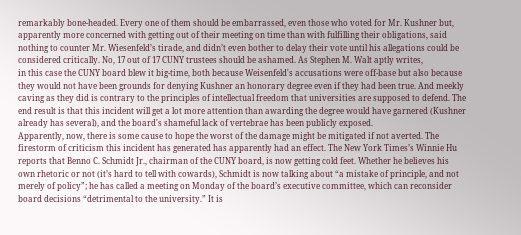remarkably bone-headed. Every one of them should be embarrassed, even those who voted for Mr. Kushner but, apparently more concerned with getting out of their meeting on time than with fulfilling their obligations, said nothing to counter Mr. Wiesenfeld’s tirade, and didn’t even bother to delay their vote until his allegations could be considered critically. No, 17 out of 17 CUNY trustees should be ashamed. As Stephen M. Walt aptly writes,
in this case the CUNY board blew it big-time, both because Weisenfeld's accusations were off-base but also because they would not have been grounds for denying Kushner an honorary degree even if they had been true. And meekly caving as they did is contrary to the principles of intellectual freedom that universities are supposed to defend. The end result is that this incident will get a lot more attention than awarding the degree would have garnered (Kushner already has several), and the board's shameful lack of vertebrae has been publicly exposed.
Apparently, now, there is some cause to hope the worst of the damage might be mitigated if not averted. The firestorm of criticism this incident has generated has apparently had an effect. The New York Times’s Winnie Hu reports that Benno C. Schmidt Jr., chairman of the CUNY board, is now getting cold feet. Whether he believes his own rhetoric or not (it’s hard to tell with cowards), Schmidt is now talking about “a mistake of principle, and not merely of policy”; he has called a meeting on Monday of the board’s executive committee, which can reconsider board decisions “detrimental to the university.” It is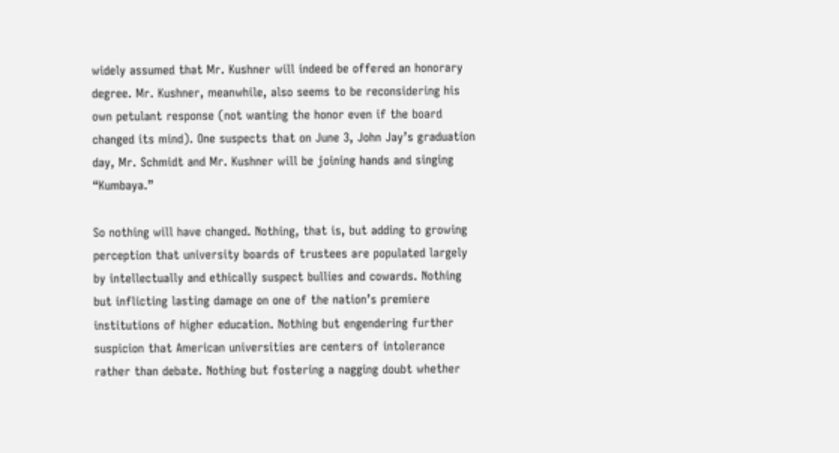widely assumed that Mr. Kushner will indeed be offered an honorary degree. Mr. Kushner, meanwhile, also seems to be reconsidering his own petulant response (not wanting the honor even if the board changed its mind). One suspects that on June 3, John Jay’s graduation day, Mr. Schmidt and Mr. Kushner will be joining hands and singing “Kumbaya.”

So nothing will have changed. Nothing, that is, but adding to growing perception that university boards of trustees are populated largely by intellectually and ethically suspect bullies and cowards. Nothing but inflicting lasting damage on one of the nation’s premiere institutions of higher education. Nothing but engendering further suspicion that American universities are centers of intolerance rather than debate. Nothing but fostering a nagging doubt whether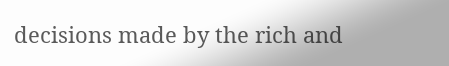decisions made by the rich and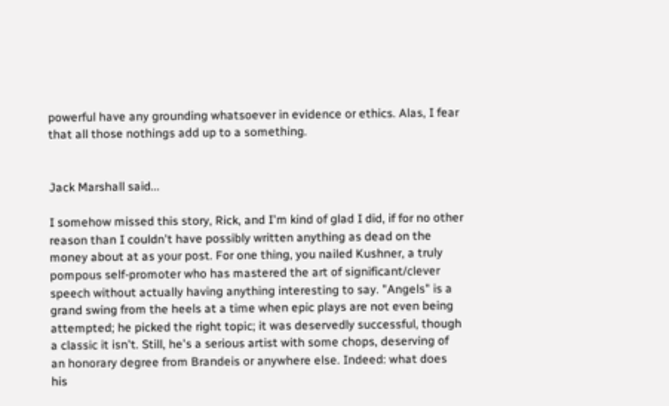powerful have any grounding whatsoever in evidence or ethics. Alas, I fear that all those nothings add up to a something.


Jack Marshall said...

I somehow missed this story, Rick, and I'm kind of glad I did, if for no other reason than I couldn't have possibly written anything as dead on the money about at as your post. For one thing, you nailed Kushner, a truly pompous self-promoter who has mastered the art of significant/clever speech without actually having anything interesting to say. "Angels" is a grand swing from the heels at a time when epic plays are not even being attempted; he picked the right topic; it was deservedly successful, though a classic it isn't. Still, he's a serious artist with some chops, deserving of an honorary degree from Brandeis or anywhere else. Indeed: what does his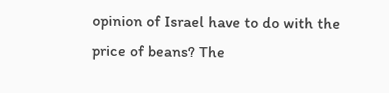opinion of Israel have to do with the price of beans? The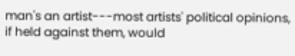man's an artist---most artists' political opinions, if held against them, would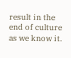result in the end of culture as we know it.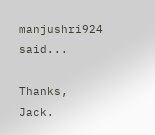manjushri924 said...

Thanks, Jack.